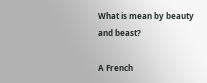What is mean by beauty and beast?

A French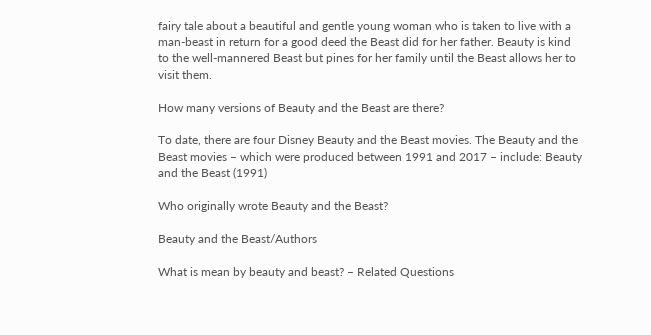fairy tale about a beautiful and gentle young woman who is taken to live with a man-beast in return for a good deed the Beast did for her father. Beauty is kind to the well-mannered Beast but pines for her family until the Beast allows her to visit them.

How many versions of Beauty and the Beast are there?

To date, there are four Disney Beauty and the Beast movies. The Beauty and the Beast movies – which were produced between 1991 and 2017 – include: Beauty and the Beast (1991)

Who originally wrote Beauty and the Beast?

Beauty and the Beast/Authors

What is mean by beauty and beast? – Related Questions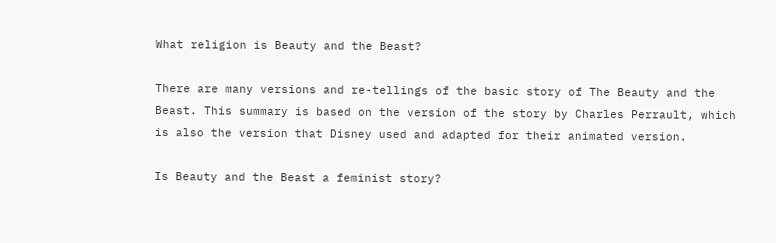What religion is Beauty and the Beast?

There are many versions and re-tellings of the basic story of The Beauty and the Beast. This summary is based on the version of the story by Charles Perrault, which is also the version that Disney used and adapted for their animated version.

Is Beauty and the Beast a feminist story?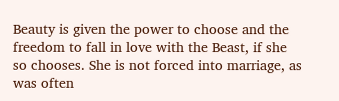Beauty is given the power to choose and the freedom to fall in love with the Beast, if she so chooses. She is not forced into marriage, as was often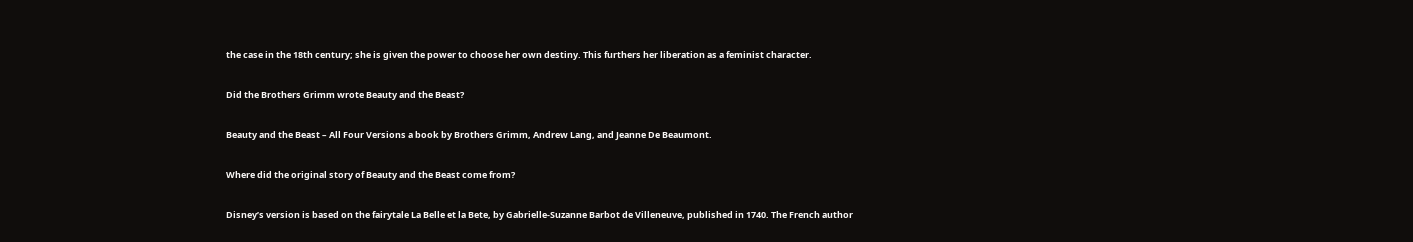the case in the 18th century; she is given the power to choose her own destiny. This furthers her liberation as a feminist character.

Did the Brothers Grimm wrote Beauty and the Beast?

Beauty and the Beast – All Four Versions a book by Brothers Grimm, Andrew Lang, and Jeanne De Beaumont.

Where did the original story of Beauty and the Beast come from?

Disney’s version is based on the fairytale La Belle et la Bete, by Gabrielle-Suzanne Barbot de Villeneuve, published in 1740. The French author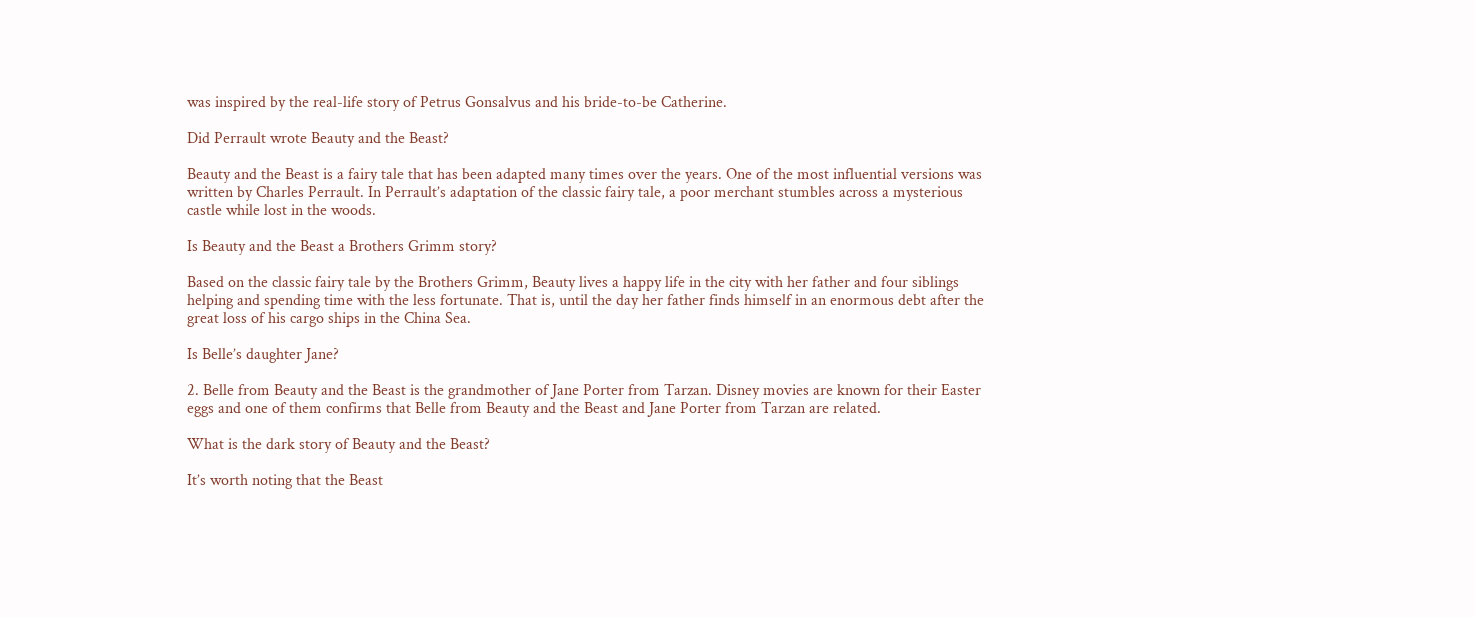was inspired by the real-life story of Petrus Gonsalvus and his bride-to-be Catherine.

Did Perrault wrote Beauty and the Beast?

Beauty and the Beast is a fairy tale that has been adapted many times over the years. One of the most influential versions was written by Charles Perrault. In Perrault’s adaptation of the classic fairy tale, a poor merchant stumbles across a mysterious castle while lost in the woods.

Is Beauty and the Beast a Brothers Grimm story?

Based on the classic fairy tale by the Brothers Grimm, Beauty lives a happy life in the city with her father and four siblings helping and spending time with the less fortunate. That is, until the day her father finds himself in an enormous debt after the great loss of his cargo ships in the China Sea.

Is Belle’s daughter Jane?

2. Belle from Beauty and the Beast is the grandmother of Jane Porter from Tarzan. Disney movies are known for their Easter eggs and one of them confirms that Belle from Beauty and the Beast and Jane Porter from Tarzan are related.

What is the dark story of Beauty and the Beast?

It’s worth noting that the Beast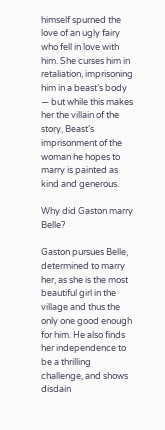himself spurned the love of an ugly fairy who fell in love with him. She curses him in retaliation, imprisoning him in a beast’s body ― but while this makes her the villain of the story, Beast’s imprisonment of the woman he hopes to marry is painted as kind and generous.

Why did Gaston marry Belle?

Gaston pursues Belle, determined to marry her, as she is the most beautiful girl in the village and thus the only one good enough for him. He also finds her independence to be a thrilling challenge, and shows disdain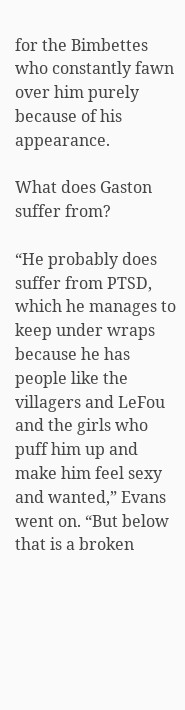for the Bimbettes who constantly fawn over him purely because of his appearance.

What does Gaston suffer from?

“He probably does suffer from PTSD, which he manages to keep under wraps because he has people like the villagers and LeFou and the girls who puff him up and make him feel sexy and wanted,” Evans went on. “But below that is a broken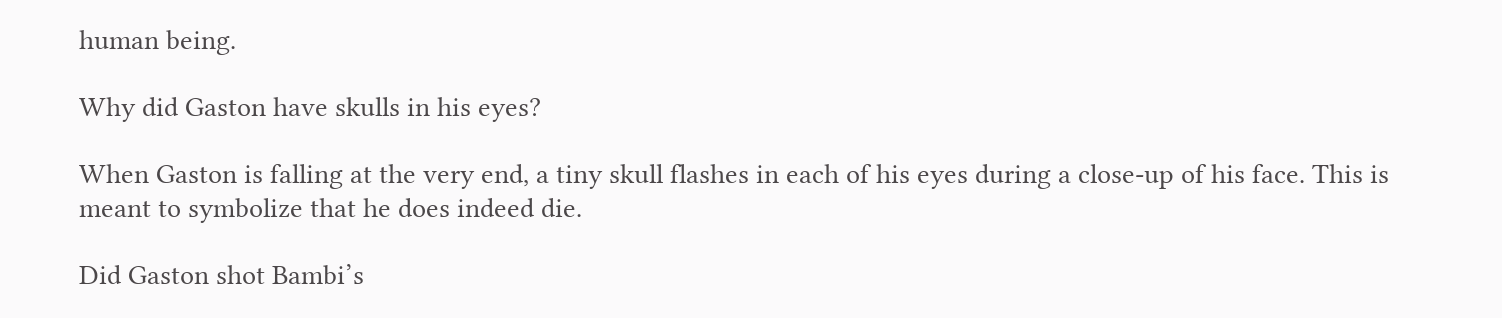human being.

Why did Gaston have skulls in his eyes?

When Gaston is falling at the very end, a tiny skull flashes in each of his eyes during a close-up of his face. This is meant to symbolize that he does indeed die.

Did Gaston shot Bambi’s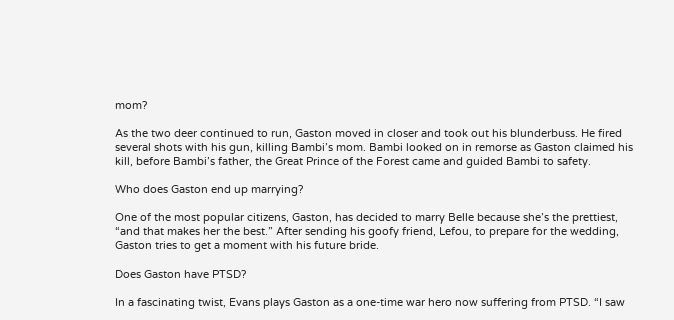mom?

As the two deer continued to run, Gaston moved in closer and took out his blunderbuss. He fired several shots with his gun, killing Bambi’s mom. Bambi looked on in remorse as Gaston claimed his kill, before Bambi’s father, the Great Prince of the Forest came and guided Bambi to safety.

Who does Gaston end up marrying?

One of the most popular citizens, Gaston, has decided to marry Belle because she’s the prettiest, “and that makes her the best.” After sending his goofy friend, Lefou, to prepare for the wedding, Gaston tries to get a moment with his future bride.

Does Gaston have PTSD?

In a fascinating twist, Evans plays Gaston as a one-time war hero now suffering from PTSD. “I saw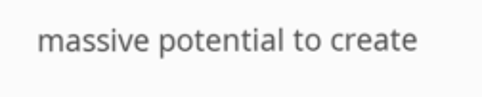massive potential to create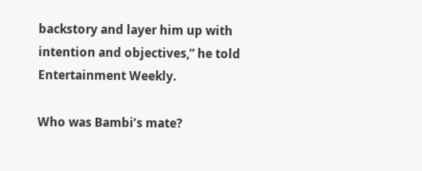backstory and layer him up with intention and objectives,” he told Entertainment Weekly.

Who was Bambi’s mate?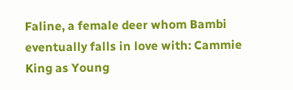Faline, a female deer whom Bambi eventually falls in love with: Cammie King as Young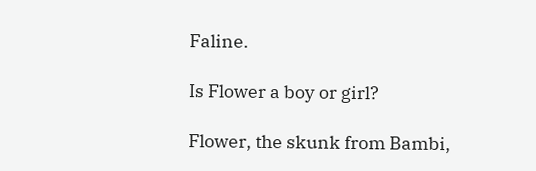Faline.

Is Flower a boy or girl?

Flower, the skunk from Bambi,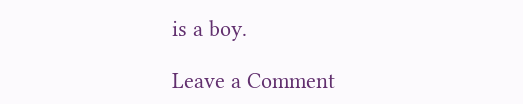is a boy.

Leave a Comment